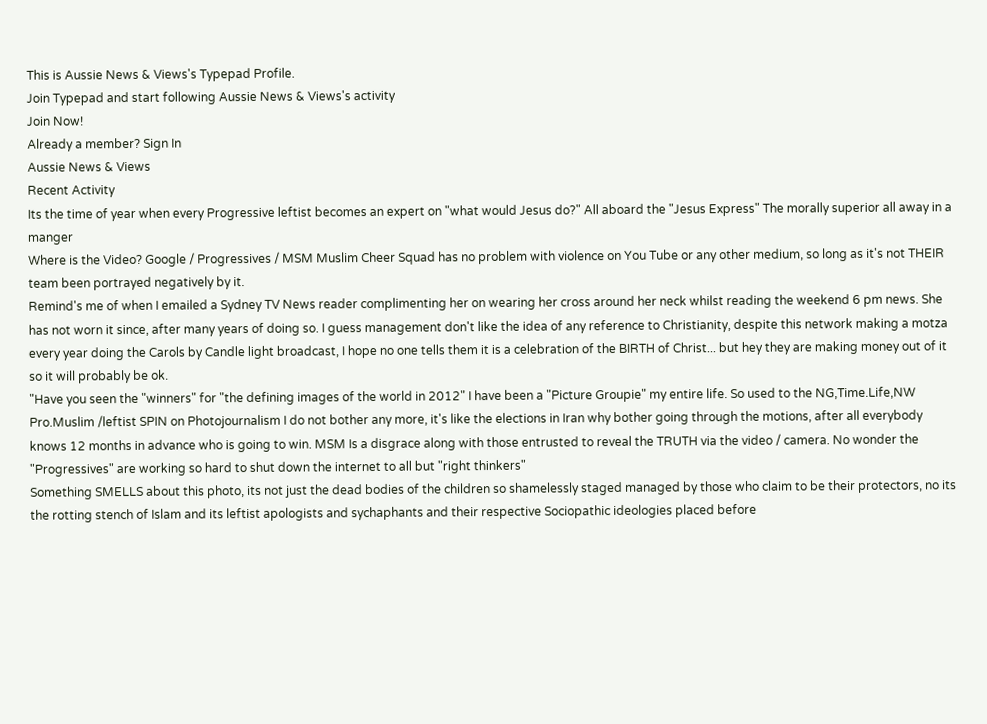This is Aussie News & Views's Typepad Profile.
Join Typepad and start following Aussie News & Views's activity
Join Now!
Already a member? Sign In
Aussie News & Views
Recent Activity
Its the time of year when every Progressive leftist becomes an expert on "what would Jesus do?" All aboard the "Jesus Express" The morally superior all away in a manger
Where is the Video? Google / Progressives / MSM Muslim Cheer Squad has no problem with violence on You Tube or any other medium, so long as it's not THEIR team been portrayed negatively by it.
Remind's me of when I emailed a Sydney TV News reader complimenting her on wearing her cross around her neck whilst reading the weekend 6 pm news. She has not worn it since, after many years of doing so. I guess management don't like the idea of any reference to Christianity, despite this network making a motza every year doing the Carols by Candle light broadcast, I hope no one tells them it is a celebration of the BIRTH of Christ... but hey they are making money out of it so it will probably be ok.
"Have you seen the "winners" for "the defining images of the world in 2012" I have been a "Picture Groupie" my entire life. So used to the NG,Time.Life,NW Pro.Muslim /leftist SPIN on Photojournalism I do not bother any more, it's like the elections in Iran why bother going through the motions, after all everybody knows 12 months in advance who is going to win. MSM Is a disgrace along with those entrusted to reveal the TRUTH via the video / camera. No wonder the "Progressives" are working so hard to shut down the internet to all but "right thinkers"
Something SMELLS about this photo, its not just the dead bodies of the children so shamelessly staged managed by those who claim to be their protectors, no its the rotting stench of Islam and its leftist apologists and sychaphants and their respective Sociopathic ideologies placed before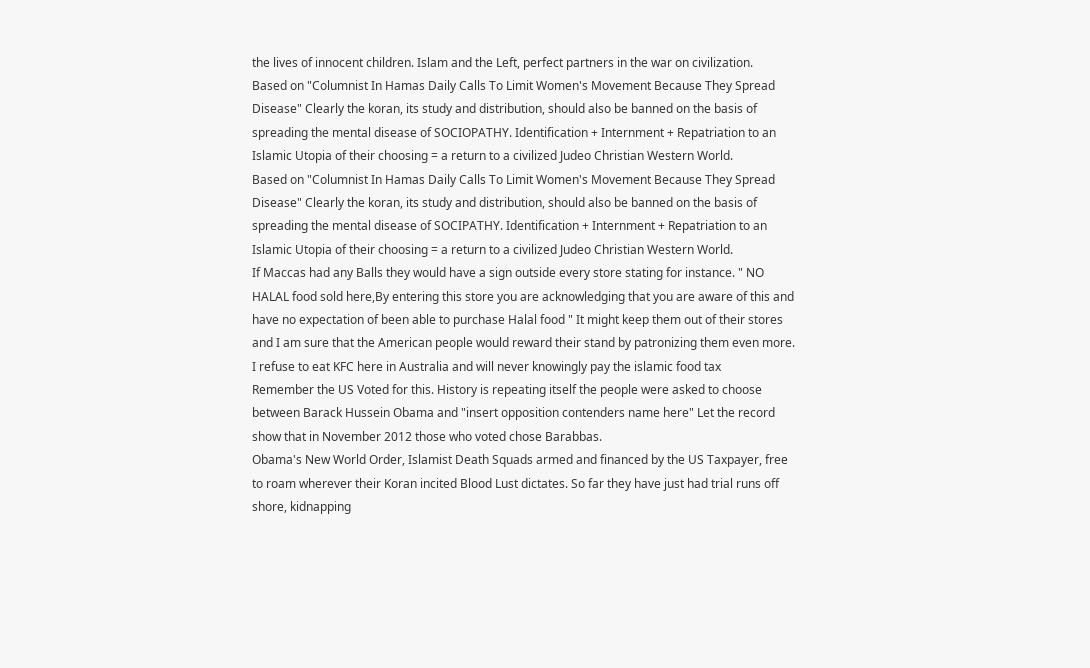the lives of innocent children. Islam and the Left, perfect partners in the war on civilization.
Based on "Columnist In Hamas Daily Calls To Limit Women's Movement Because They Spread Disease" Clearly the koran, its study and distribution, should also be banned on the basis of spreading the mental disease of SOCIOPATHY. Identification + Internment + Repatriation to an Islamic Utopia of their choosing = a return to a civilized Judeo Christian Western World.
Based on "Columnist In Hamas Daily Calls To Limit Women's Movement Because They Spread Disease" Clearly the koran, its study and distribution, should also be banned on the basis of spreading the mental disease of SOCIPATHY. Identification + Internment + Repatriation to an Islamic Utopia of their choosing = a return to a civilized Judeo Christian Western World.
If Maccas had any Balls they would have a sign outside every store stating for instance. " NO HALAL food sold here,By entering this store you are acknowledging that you are aware of this and have no expectation of been able to purchase Halal food " It might keep them out of their stores and I am sure that the American people would reward their stand by patronizing them even more. I refuse to eat KFC here in Australia and will never knowingly pay the islamic food tax
Remember the US Voted for this. History is repeating itself the people were asked to choose between Barack Hussein Obama and "insert opposition contenders name here" Let the record show that in November 2012 those who voted chose Barabbas.
Obama's New World Order, Islamist Death Squads armed and financed by the US Taxpayer, free to roam wherever their Koran incited Blood Lust dictates. So far they have just had trial runs off shore, kidnapping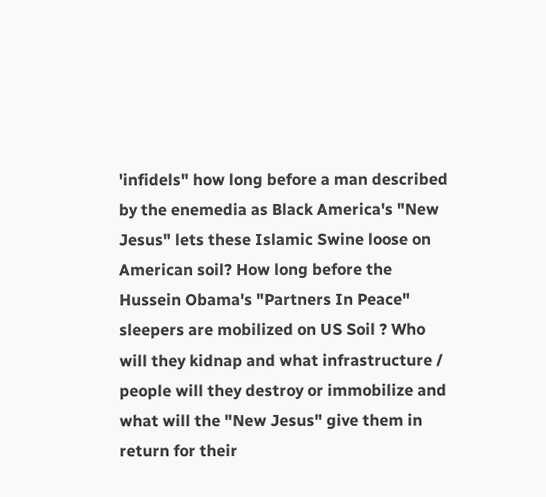'infidels" how long before a man described by the enemedia as Black America's "New Jesus" lets these Islamic Swine loose on American soil? How long before the Hussein Obama's "Partners In Peace" sleepers are mobilized on US Soil ? Who will they kidnap and what infrastructure / people will they destroy or immobilize and what will the "New Jesus" give them in return for their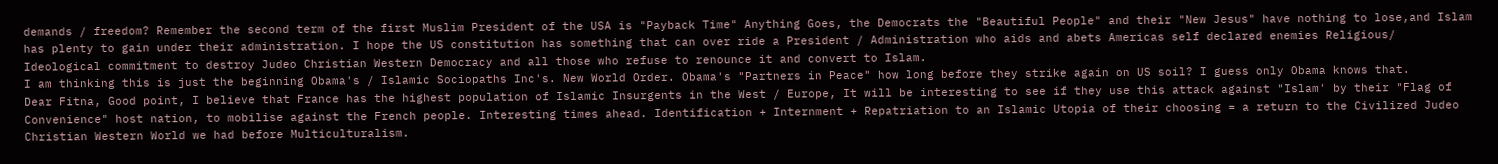demands / freedom? Remember the second term of the first Muslim President of the USA is "Payback Time" Anything Goes, the Democrats the "Beautiful People" and their "New Jesus" have nothing to lose,and Islam has plenty to gain under their administration. I hope the US constitution has something that can over ride a President / Administration who aids and abets Americas self declared enemies Religious/ Ideological commitment to destroy Judeo Christian Western Democracy and all those who refuse to renounce it and convert to Islam.
I am thinking this is just the beginning Obama's / Islamic Sociopaths Inc's. New World Order. Obama's "Partners in Peace" how long before they strike again on US soil? I guess only Obama knows that.
Dear Fitna, Good point, I believe that France has the highest population of Islamic Insurgents in the West / Europe, It will be interesting to see if they use this attack against "Islam' by their "Flag of Convenience" host nation, to mobilise against the French people. Interesting times ahead. Identification + Internment + Repatriation to an Islamic Utopia of their choosing = a return to the Civilized Judeo Christian Western World we had before Multiculturalism.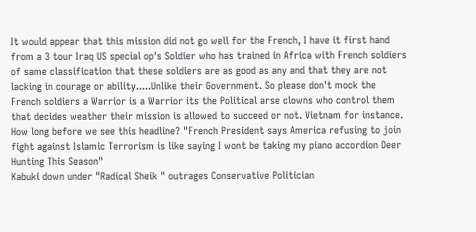It would appear that this mission did not go well for the French, I have it first hand from a 3 tour Iraq US special op's Soldier who has trained in Africa with French soldiers of same classification that these soldiers are as good as any and that they are not lacking in courage or ability.....Unlike their Government. So please don't mock the French soldiers a Warrior is a Warrior its the Political arse clowns who control them that decides weather their mission is allowed to succeed or not. Vietnam for instance.
How long before we see this headline? "French President says America refusing to join fight against Islamic Terrorism is like saying I wont be taking my piano accordion Deer Hunting This Season"
Kabuki down under "Radical Sheik " outrages Conservative Politician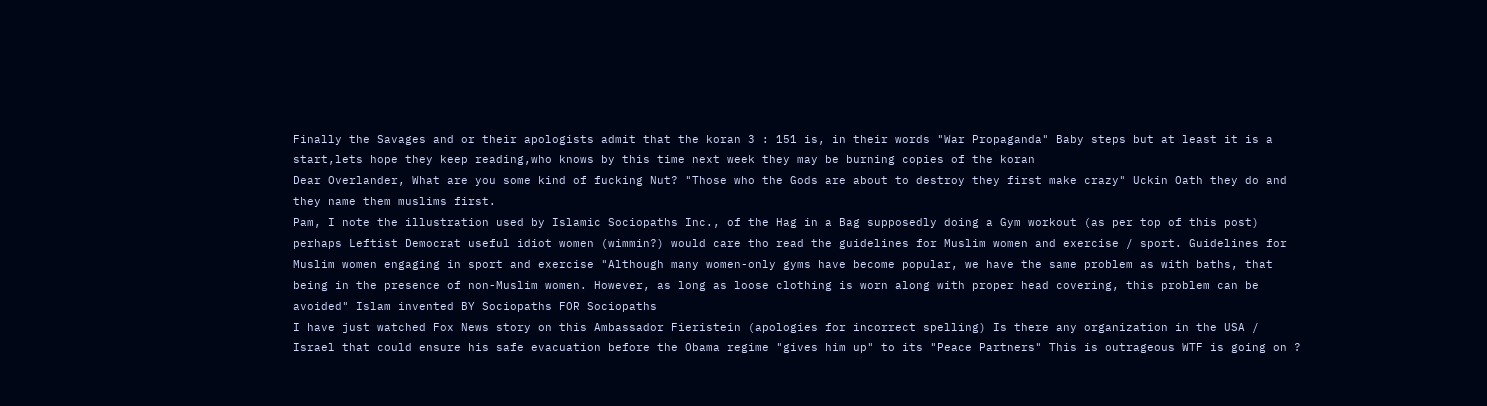Finally the Savages and or their apologists admit that the koran 3 : 151 is, in their words "War Propaganda" Baby steps but at least it is a start,lets hope they keep reading,who knows by this time next week they may be burning copies of the koran
Dear Overlander, What are you some kind of fucking Nut? "Those who the Gods are about to destroy they first make crazy" Uckin Oath they do and they name them muslims first.
Pam, I note the illustration used by Islamic Sociopaths Inc., of the Hag in a Bag supposedly doing a Gym workout (as per top of this post) perhaps Leftist Democrat useful idiot women (wimmin?) would care tho read the guidelines for Muslim women and exercise / sport. Guidelines for Muslim women engaging in sport and exercise "Although many women-only gyms have become popular, we have the same problem as with baths, that being in the presence of non-Muslim women. However, as long as loose clothing is worn along with proper head covering, this problem can be avoided" Islam invented BY Sociopaths FOR Sociopaths
I have just watched Fox News story on this Ambassador Fieristein (apologies for incorrect spelling) Is there any organization in the USA / Israel that could ensure his safe evacuation before the Obama regime "gives him up" to its "Peace Partners" This is outrageous WTF is going on ?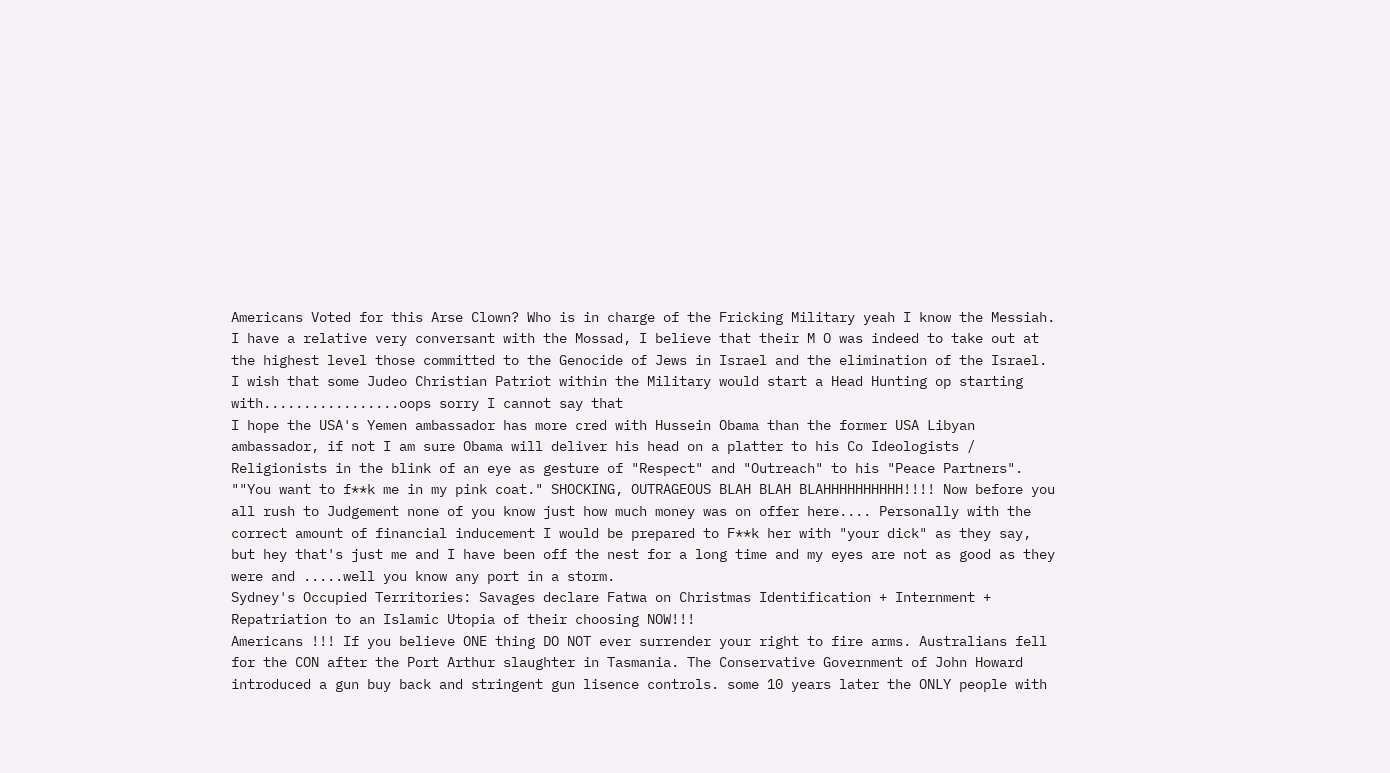Americans Voted for this Arse Clown? Who is in charge of the Fricking Military yeah I know the Messiah.
I have a relative very conversant with the Mossad, I believe that their M O was indeed to take out at the highest level those committed to the Genocide of Jews in Israel and the elimination of the Israel. I wish that some Judeo Christian Patriot within the Military would start a Head Hunting op starting with.................oops sorry I cannot say that
I hope the USA's Yemen ambassador has more cred with Hussein Obama than the former USA Libyan ambassador, if not I am sure Obama will deliver his head on a platter to his Co Ideologists / Religionists in the blink of an eye as gesture of "Respect" and "Outreach" to his "Peace Partners".
""You want to f**k me in my pink coat." SHOCKING, OUTRAGEOUS BLAH BLAH BLAHHHHHHHHHH!!!! Now before you all rush to Judgement none of you know just how much money was on offer here.... Personally with the correct amount of financial inducement I would be prepared to F**k her with "your dick" as they say, but hey that's just me and I have been off the nest for a long time and my eyes are not as good as they were and .....well you know any port in a storm.
Sydney's Occupied Territories: Savages declare Fatwa on Christmas Identification + Internment + Repatriation to an Islamic Utopia of their choosing NOW!!!
Americans !!! If you believe ONE thing DO NOT ever surrender your right to fire arms. Australians fell for the CON after the Port Arthur slaughter in Tasmania. The Conservative Government of John Howard introduced a gun buy back and stringent gun lisence controls. some 10 years later the ONLY people with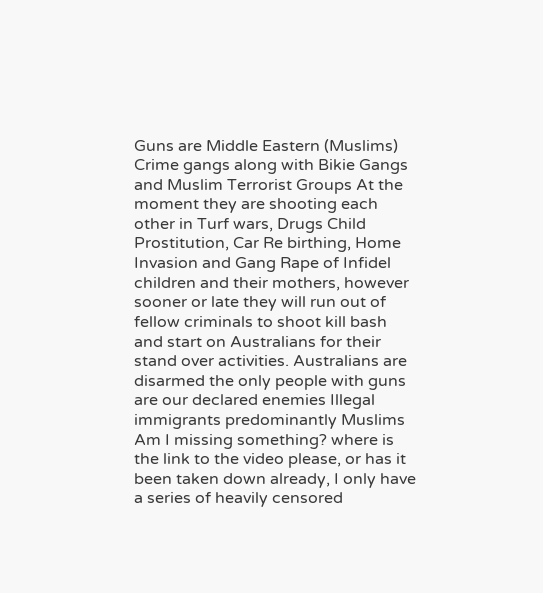Guns are Middle Eastern (Muslims) Crime gangs along with Bikie Gangs and Muslim Terrorist Groups At the moment they are shooting each other in Turf wars, Drugs Child Prostitution, Car Re birthing, Home Invasion and Gang Rape of Infidel children and their mothers, however sooner or late they will run out of fellow criminals to shoot kill bash and start on Australians for their stand over activities. Australians are disarmed the only people with guns are our declared enemies Illegal immigrants predominantly Muslims
Am I missing something? where is the link to the video please, or has it been taken down already, I only have a series of heavily censored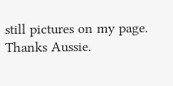still pictures on my page. Thanks Aussie.